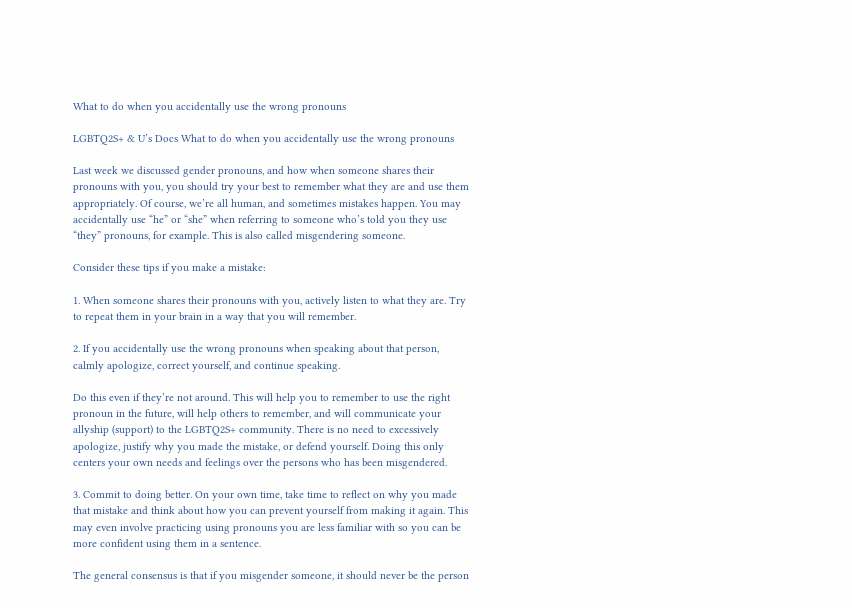What to do when you accidentally use the wrong pronouns

LGBTQ2S+ & U’s Docs What to do when you accidentally use the wrong pronouns

Last week we discussed gender pronouns, and how when someone shares their pronouns with you, you should try your best to remember what they are and use them appropriately. Of course, we’re all human, and sometimes mistakes happen. You may accidentally use “he” or “she” when referring to someone who’s told you they use “they” pronouns, for example. This is also called misgendering someone.

Consider these tips if you make a mistake:

1. When someone shares their pronouns with you, actively listen to what they are. Try to repeat them in your brain in a way that you will remember.

2. If you accidentally use the wrong pronouns when speaking about that person, calmly apologize, correct yourself, and continue speaking.

Do this even if they’re not around. This will help you to remember to use the right pronoun in the future, will help others to remember, and will communicate your allyship (support) to the LGBTQ2S+ community. There is no need to excessively apologize, justify why you made the mistake, or defend yourself. Doing this only centers your own needs and feelings over the persons who has been misgendered.

3. Commit to doing better. On your own time, take time to reflect on why you made that mistake and think about how you can prevent yourself from making it again. This may even involve practicing using pronouns you are less familiar with so you can be more confident using them in a sentence.

The general consensus is that if you misgender someone, it should never be the person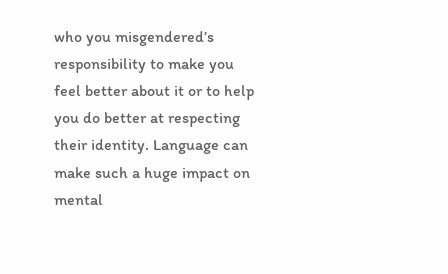who you misgendered’s responsibility to make you feel better about it or to help you do better at respecting their identity. Language can make such a huge impact on mental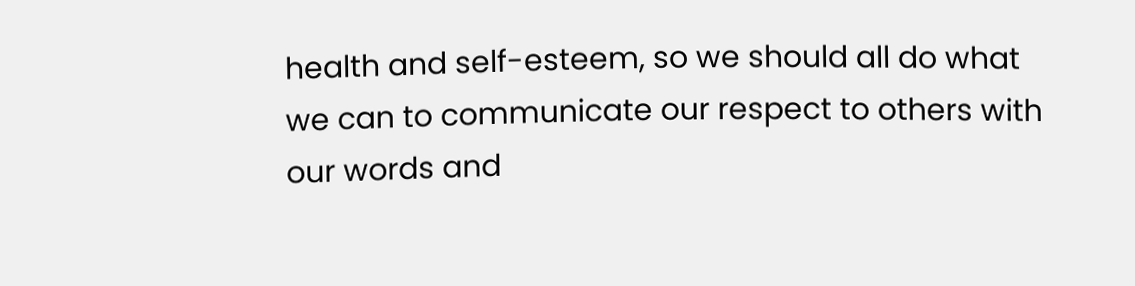health and self-esteem, so we should all do what we can to communicate our respect to others with our words and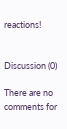reactions!


Discussion (0)

There are no comments for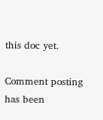this doc yet.

Comment posting has been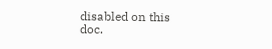disabled on this doc.